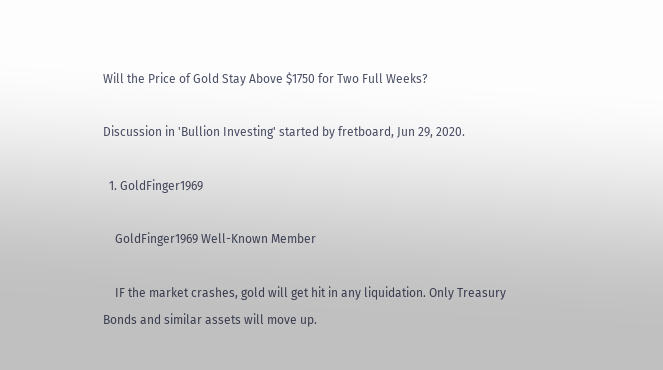Will the Price of Gold Stay Above $1750 for Two Full Weeks?

Discussion in 'Bullion Investing' started by fretboard, Jun 29, 2020.

  1. GoldFinger1969

    GoldFinger1969 Well-Known Member

    IF the market crashes, gold will get hit in any liquidation. Only Treasury Bonds and similar assets will move up.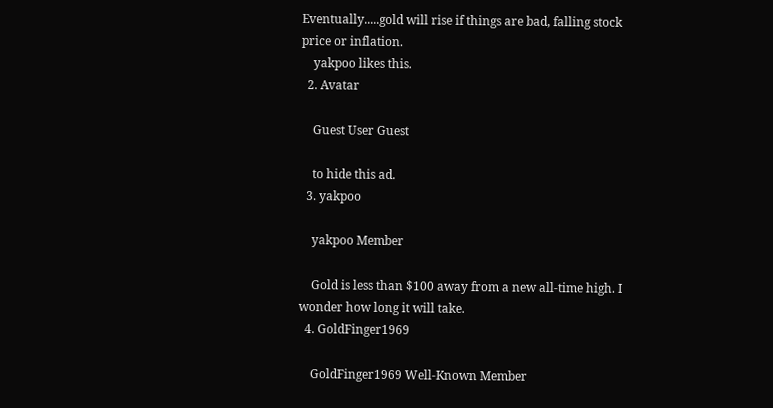Eventually.....gold will rise if things are bad, falling stock price or inflation.
    yakpoo likes this.
  2. Avatar

    Guest User Guest

    to hide this ad.
  3. yakpoo

    yakpoo Member

    Gold is less than $100 away from a new all-time high. I wonder how long it will take.
  4. GoldFinger1969

    GoldFinger1969 Well-Known Member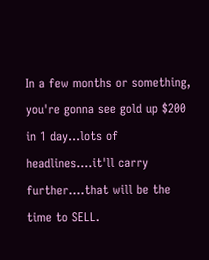In a few months or something, you're gonna see gold up $200 in 1 day...lots of headlines....it'll carry further....that will be the time to SELL.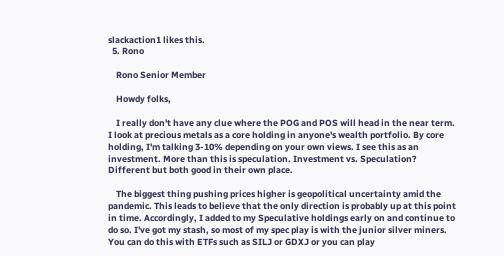slackaction1 likes this.
  5. Rono

    Rono Senior Member

    Howdy folks,

    I really don't have any clue where the POG and POS will head in the near term. I look at precious metals as a core holding in anyone's wealth portfolio. By core holding, I'm talking 3-10% depending on your own views. I see this as an investment. More than this is speculation. Investment vs. Speculation? Different but both good in their own place.

    The biggest thing pushing prices higher is geopolitical uncertainty amid the pandemic. This leads to believe that the only direction is probably up at this point in time. Accordingly, I added to my Speculative holdings early on and continue to do so. I've got my stash, so most of my spec play is with the junior silver miners. You can do this with ETFs such as SILJ or GDXJ or you can play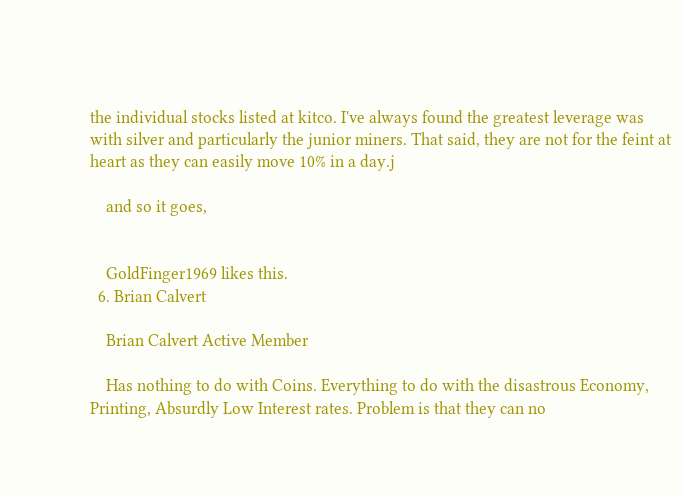the individual stocks listed at kitco. I've always found the greatest leverage was with silver and particularly the junior miners. That said, they are not for the feint at heart as they can easily move 10% in a day.j

    and so it goes,


    GoldFinger1969 likes this.
  6. Brian Calvert

    Brian Calvert Active Member

    Has nothing to do with Coins. Everything to do with the disastrous Economy, Printing, Absurdly Low Interest rates. Problem is that they can no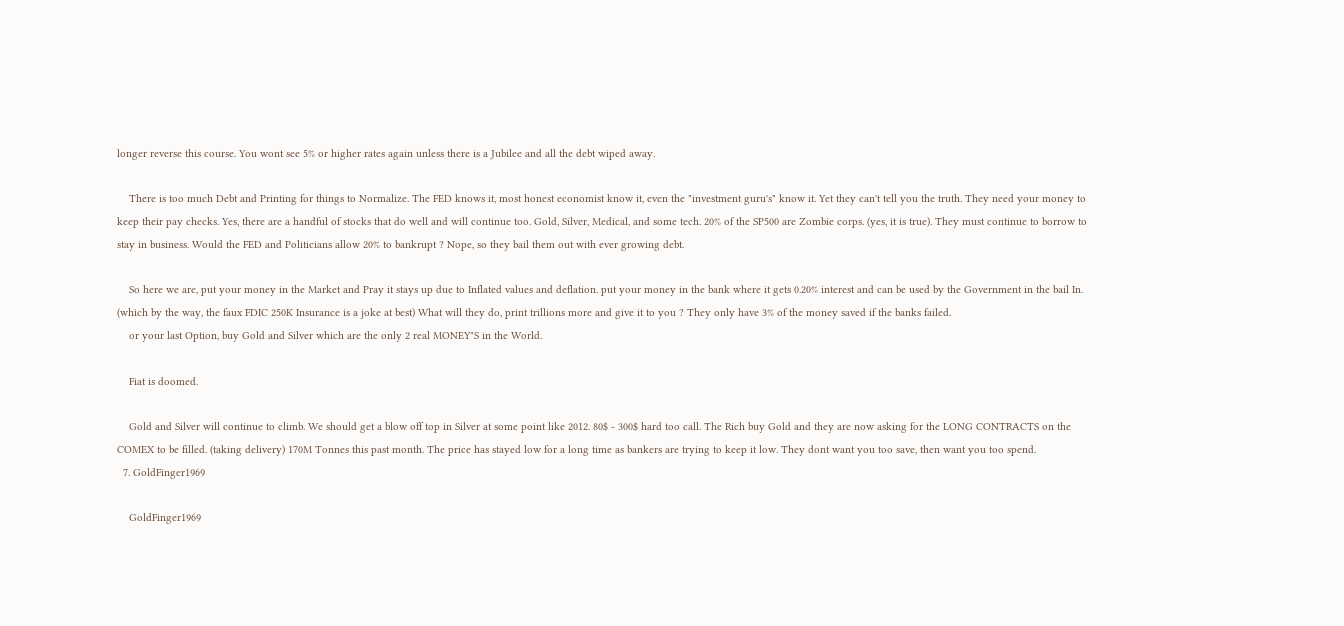longer reverse this course. You wont see 5% or higher rates again unless there is a Jubilee and all the debt wiped away.

    There is too much Debt and Printing for things to Normalize. The FED knows it, most honest economist know it, even the "investment guru's" know it. Yet they can't tell you the truth. They need your money to keep their pay checks. Yes, there are a handful of stocks that do well and will continue too. Gold, Silver, Medical, and some tech. 20% of the SP500 are Zombie corps. (yes, it is true). They must continue to borrow to stay in business. Would the FED and Politicians allow 20% to bankrupt ? Nope, so they bail them out with ever growing debt.

    So here we are, put your money in the Market and Pray it stays up due to Inflated values and deflation. put your money in the bank where it gets 0.20% interest and can be used by the Government in the bail In. (which by the way, the faux FDIC 250K Insurance is a joke at best) What will they do, print trillions more and give it to you ? They only have 3% of the money saved if the banks failed.
    or your last Option, buy Gold and Silver which are the only 2 real MONEY"S in the World.

    Fiat is doomed.

    Gold and Silver will continue to climb. We should get a blow off top in Silver at some point like 2012. 80$ - 300$ hard too call. The Rich buy Gold and they are now asking for the LONG CONTRACTS on the COMEX to be filled. (taking delivery) 170M Tonnes this past month. The price has stayed low for a long time as bankers are trying to keep it low. They dont want you too save, then want you too spend.
  7. GoldFinger1969

    GoldFinger1969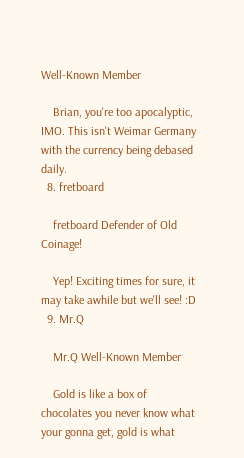Well-Known Member

    Brian, you're too apocalyptic, IMO. This isn't Weimar Germany with the currency being debased daily.
  8. fretboard

    fretboard Defender of Old Coinage!

    Yep! Exciting times for sure, it may take awhile but we'll see! :D
  9. Mr.Q

    Mr.Q Well-Known Member

    Gold is like a box of chocolates you never know what your gonna get, gold is what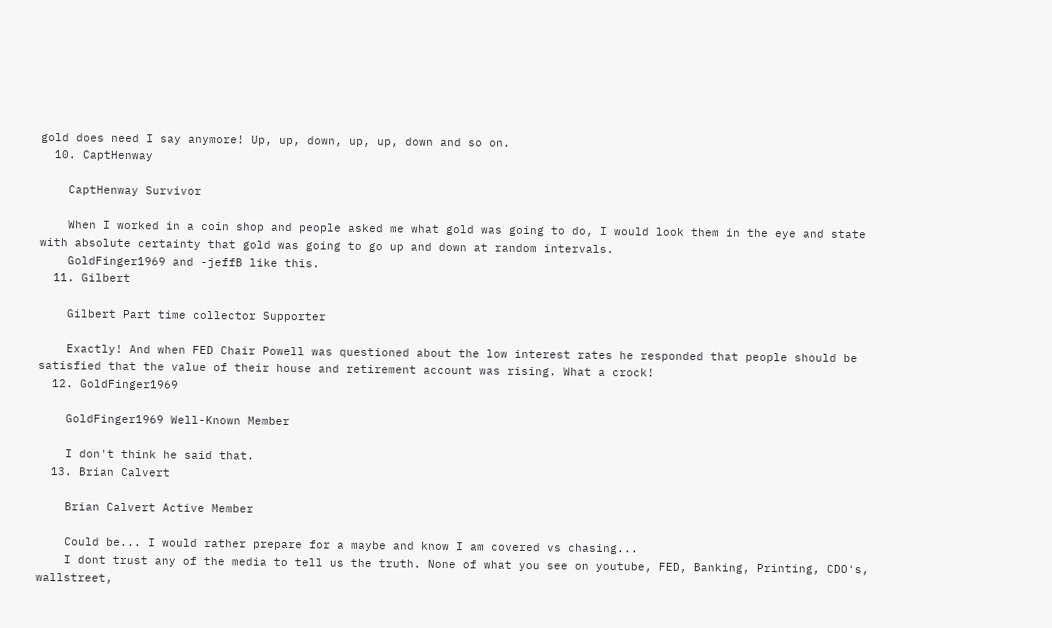gold does need I say anymore! Up, up, down, up, up, down and so on.
  10. CaptHenway

    CaptHenway Survivor

    When I worked in a coin shop and people asked me what gold was going to do, I would look them in the eye and state with absolute certainty that gold was going to go up and down at random intervals.
    GoldFinger1969 and -jeffB like this.
  11. Gilbert

    Gilbert Part time collector Supporter

    Exactly! And when FED Chair Powell was questioned about the low interest rates he responded that people should be satisfied that the value of their house and retirement account was rising. What a crock!
  12. GoldFinger1969

    GoldFinger1969 Well-Known Member

    I don't think he said that.
  13. Brian Calvert

    Brian Calvert Active Member

    Could be... I would rather prepare for a maybe and know I am covered vs chasing...
    I dont trust any of the media to tell us the truth. None of what you see on youtube, FED, Banking, Printing, CDO's, wallstreet,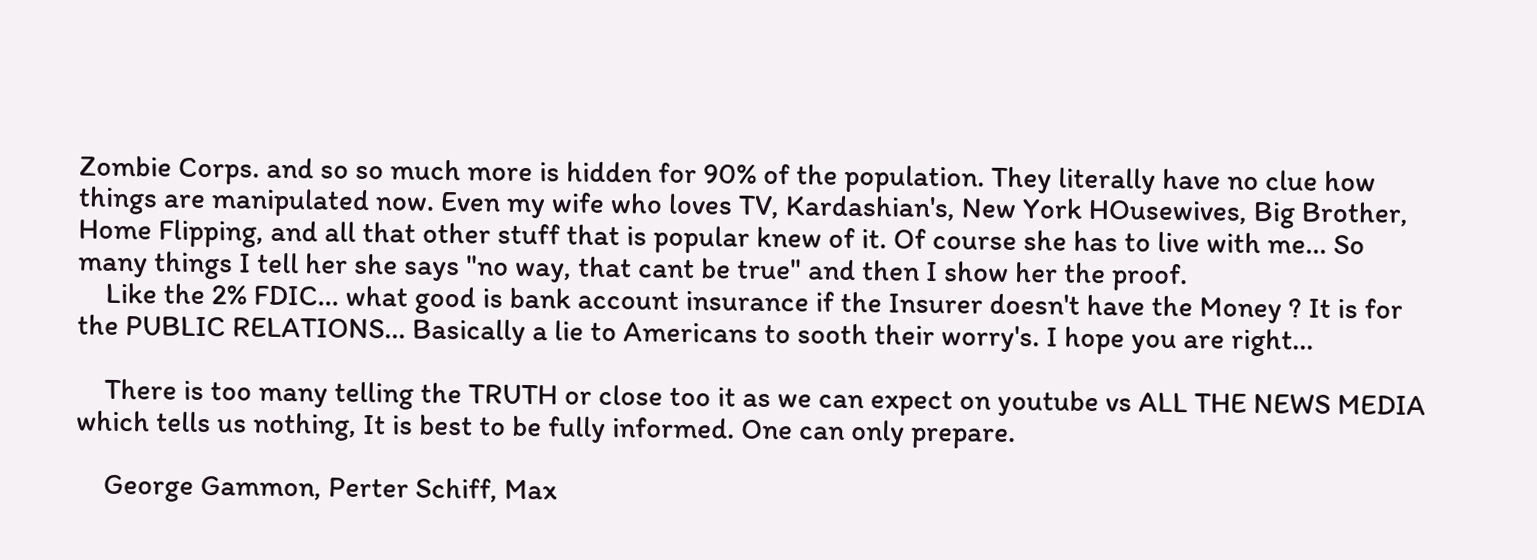Zombie Corps. and so so much more is hidden for 90% of the population. They literally have no clue how things are manipulated now. Even my wife who loves TV, Kardashian's, New York HOusewives, Big Brother, Home Flipping, and all that other stuff that is popular knew of it. Of course she has to live with me... So many things I tell her she says "no way, that cant be true" and then I show her the proof.
    Like the 2% FDIC... what good is bank account insurance if the Insurer doesn't have the Money ? It is for the PUBLIC RELATIONS... Basically a lie to Americans to sooth their worry's. I hope you are right...

    There is too many telling the TRUTH or close too it as we can expect on youtube vs ALL THE NEWS MEDIA which tells us nothing, It is best to be fully informed. One can only prepare.

    George Gammon, Perter Schiff, Max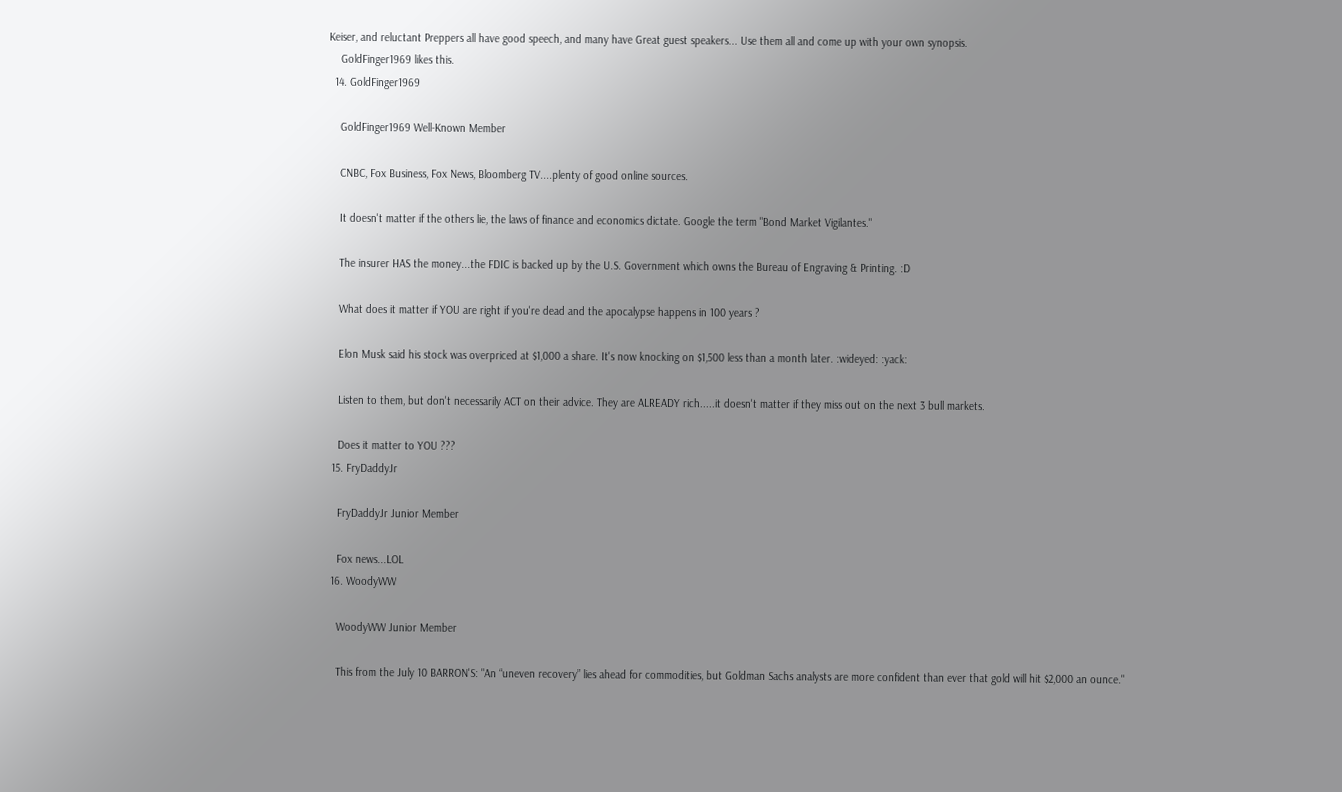Keiser, and reluctant Preppers all have good speech, and many have Great guest speakers... Use them all and come up with your own synopsis.
    GoldFinger1969 likes this.
  14. GoldFinger1969

    GoldFinger1969 Well-Known Member

    CNBC, Fox Business, Fox News, Bloomberg TV....plenty of good online sources.

    It doesn't matter if the others lie, the laws of finance and economics dictate. Google the term "Bond Market Vigilantes."

    The insurer HAS the money...the FDIC is backed up by the U.S. Government which owns the Bureau of Engraving & Printing. :D

    What does it matter if YOU are right if you're dead and the apocalypse happens in 100 years ?

    Elon Musk said his stock was overpriced at $1,000 a share. It's now knocking on $1,500 less than a month later. :wideyed: :yack:

    Listen to them, but don't necessarily ACT on their advice. They are ALREADY rich.....it doesn't matter if they miss out on the next 3 bull markets.

    Does it matter to YOU ???
  15. FryDaddyJr

    FryDaddyJr Junior Member

    Fox news...LOL
  16. WoodyWW

    WoodyWW Junior Member

    This from the July 10 BARRON'S: "An “uneven recovery” lies ahead for commodities, but Goldman Sachs analysts are more confident than ever that gold will hit $2,000 an ounce."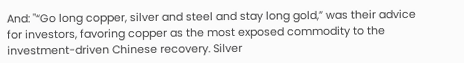And: "“Go long copper, silver and steel and stay long gold,” was their advice for investors, favoring copper as the most exposed commodity to the investment-driven Chinese recovery. Silver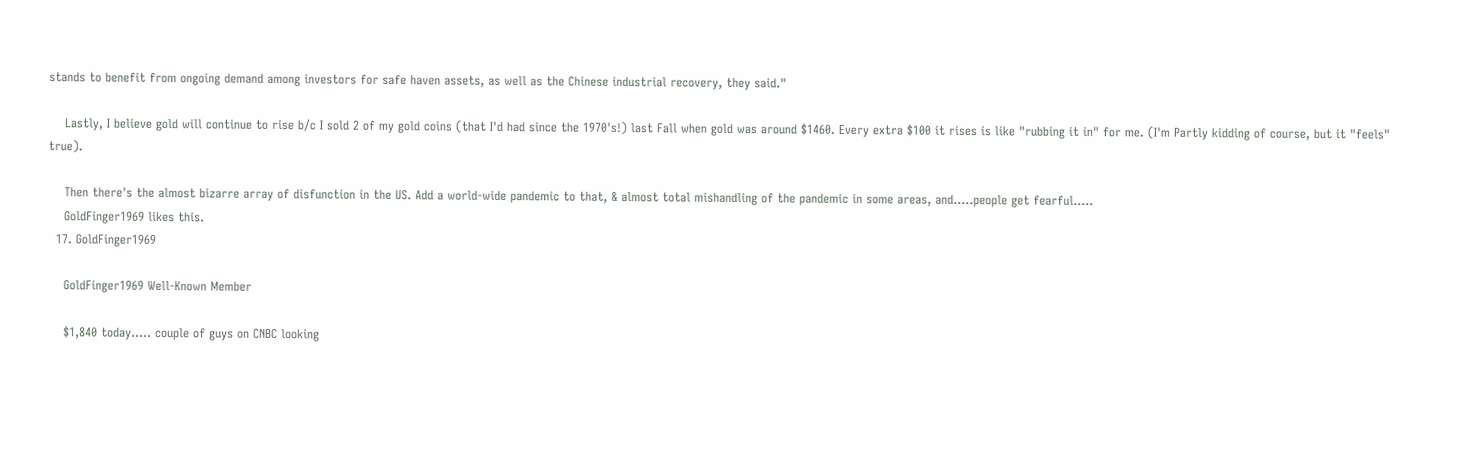stands to benefit from ongoing demand among investors for safe haven assets, as well as the Chinese industrial recovery, they said."

    Lastly, I believe gold will continue to rise b/c I sold 2 of my gold coins (that I'd had since the 1970's!) last Fall when gold was around $1460. Every extra $100 it rises is like "rubbing it in" for me. (I'm Partly kidding of course, but it "feels" true).

    Then there's the almost bizarre array of disfunction in the US. Add a world-wide pandemic to that, & almost total mishandling of the pandemic in some areas, and.....people get fearful.....
    GoldFinger1969 likes this.
  17. GoldFinger1969

    GoldFinger1969 Well-Known Member

    $1,840 today..... couple of guys on CNBC looking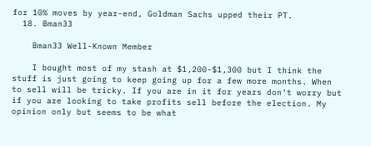for 10% moves by year-end, Goldman Sachs upped their PT.
  18. Bman33

    Bman33 Well-Known Member

    I bought most of my stash at $1,200-$1,300 but I think the stuff is just going to keep going up for a few more months. When to sell will be tricky. If you are in it for years don't worry but if you are looking to take profits sell before the election. My opinion only but seems to be what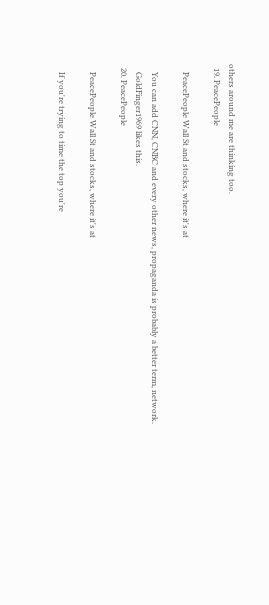others around me are thinking too.
  19. PeacePeople

    PeacePeople Wall St and stocks, where it's at

    You can add CNN, CNBC and every other news, propaganda is probably a better term, network.
    GoldFinger1969 likes this.
  20. PeacePeople

    PeacePeople Wall St and stocks, where it's at

    If you're trying to time the top you're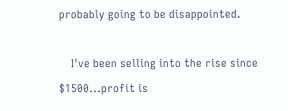probably going to be disappointed.

    I've been selling into the rise since $1500...profit is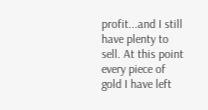profit...and I still have plenty to sell. At this point every piece of gold I have left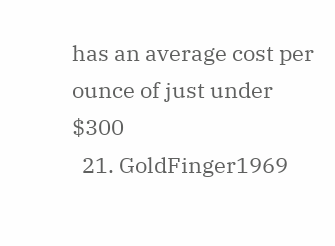has an average cost per ounce of just under $300
  21. GoldFinger1969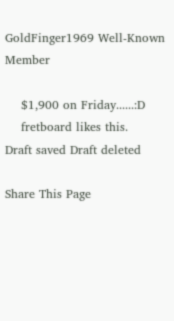GoldFinger1969 Well-Known Member

    $1,900 on Friday......:D
    fretboard likes this.
Draft saved Draft deleted

Share This Page